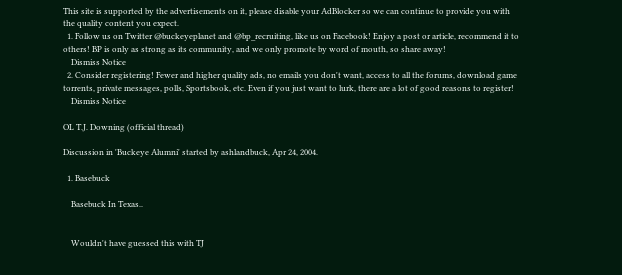This site is supported by the advertisements on it, please disable your AdBlocker so we can continue to provide you with the quality content you expect.
  1. Follow us on Twitter @buckeyeplanet and @bp_recruiting, like us on Facebook! Enjoy a post or article, recommend it to others! BP is only as strong as its community, and we only promote by word of mouth, so share away!
    Dismiss Notice
  2. Consider registering! Fewer and higher quality ads, no emails you don't want, access to all the forums, download game torrents, private messages, polls, Sportsbook, etc. Even if you just want to lurk, there are a lot of good reasons to register!
    Dismiss Notice

OL T.J. Downing (official thread)

Discussion in 'Buckeye Alumni' started by ashlandbuck, Apr 24, 2004.

  1. Basebuck

    Basebuck In Texas..


    Wouldn't have guessed this with TJ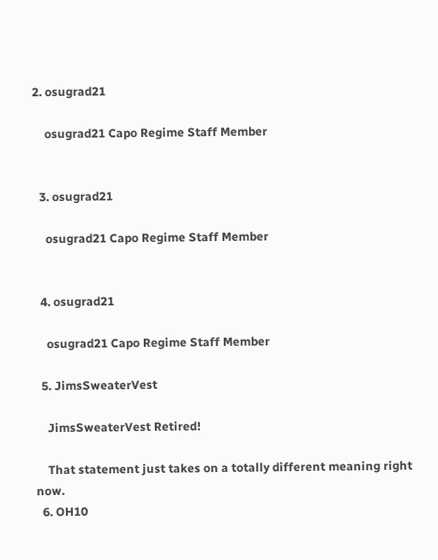2. osugrad21

    osugrad21 Capo Regime Staff Member


  3. osugrad21

    osugrad21 Capo Regime Staff Member


  4. osugrad21

    osugrad21 Capo Regime Staff Member

  5. JimsSweaterVest

    JimsSweaterVest Retired!

    That statement just takes on a totally different meaning right now.
  6. OH10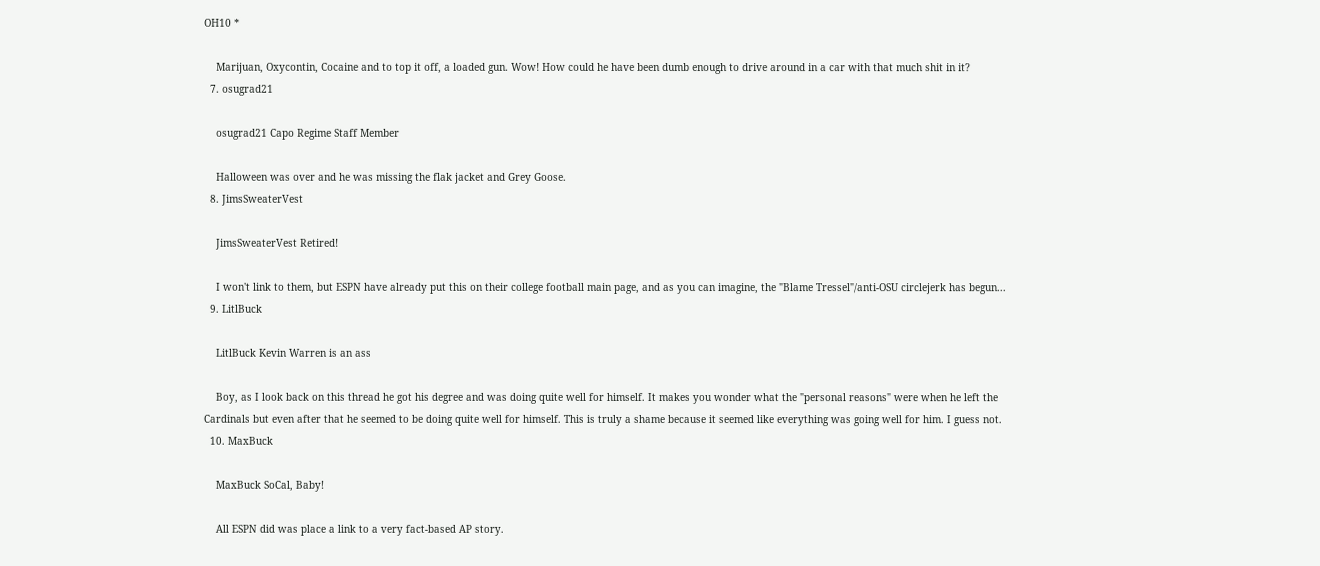OH10 *

    Marijuan, Oxycontin, Cocaine and to top it off, a loaded gun. Wow! How could he have been dumb enough to drive around in a car with that much shit in it?
  7. osugrad21

    osugrad21 Capo Regime Staff Member

    Halloween was over and he was missing the flak jacket and Grey Goose.
  8. JimsSweaterVest

    JimsSweaterVest Retired!

    I won't link to them, but ESPN have already put this on their college football main page, and as you can imagine, the "Blame Tressel"/anti-OSU circlejerk has begun...
  9. LitlBuck

    LitlBuck Kevin Warren is an ass

    Boy, as I look back on this thread he got his degree and was doing quite well for himself. It makes you wonder what the "personal reasons" were when he left the Cardinals but even after that he seemed to be doing quite well for himself. This is truly a shame because it seemed like everything was going well for him. I guess not.
  10. MaxBuck

    MaxBuck SoCal, Baby!

    All ESPN did was place a link to a very fact-based AP story.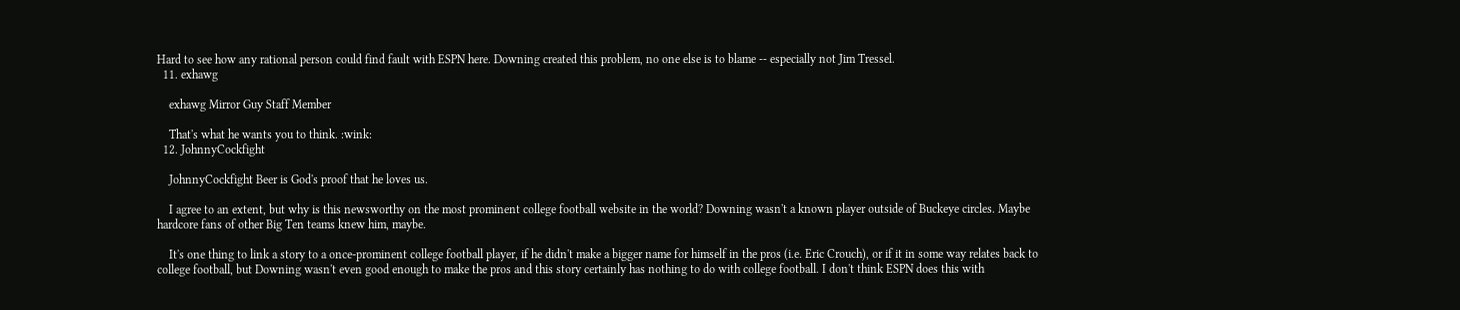Hard to see how any rational person could find fault with ESPN here. Downing created this problem, no one else is to blame -- especially not Jim Tressel.
  11. exhawg

    exhawg Mirror Guy Staff Member

    That's what he wants you to think. :wink:
  12. JohnnyCockfight

    JohnnyCockfight Beer is God's proof that he loves us.

    I agree to an extent, but why is this newsworthy on the most prominent college football website in the world? Downing wasn't a known player outside of Buckeye circles. Maybe hardcore fans of other Big Ten teams knew him, maybe.

    It's one thing to link a story to a once-prominent college football player, if he didn't make a bigger name for himself in the pros (i.e. Eric Crouch), or if it in some way relates back to college football, but Downing wasn't even good enough to make the pros and this story certainly has nothing to do with college football. I don't think ESPN does this with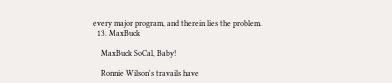every major program, and therein lies the problem.
  13. MaxBuck

    MaxBuck SoCal, Baby!

    Ronnie Wilson's travails have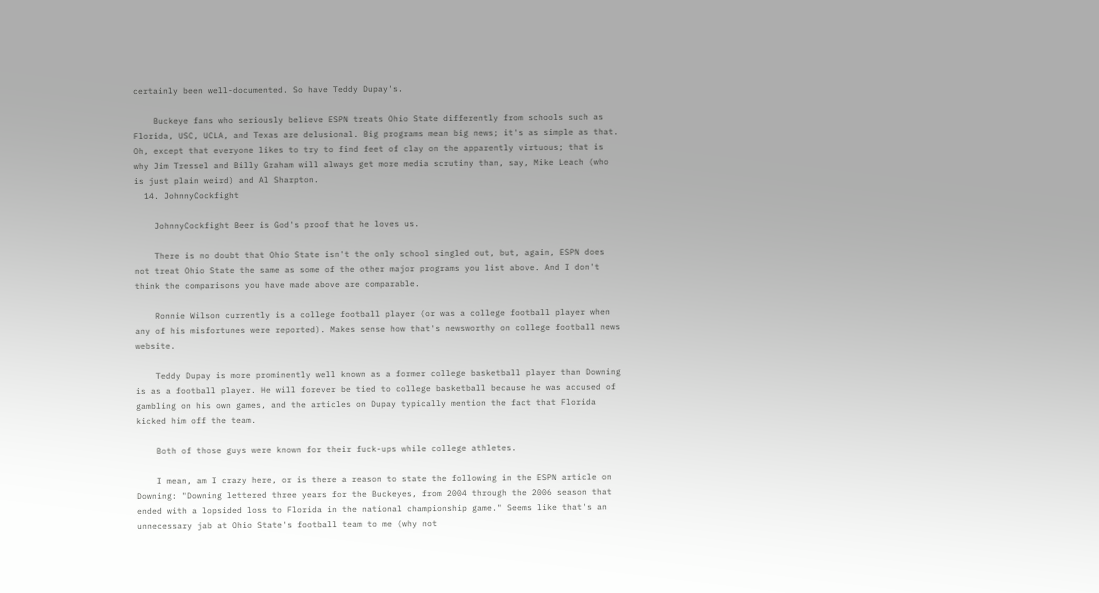certainly been well-documented. So have Teddy Dupay's.

    Buckeye fans who seriously believe ESPN treats Ohio State differently from schools such as Florida, USC, UCLA, and Texas are delusional. Big programs mean big news; it's as simple as that. Oh, except that everyone likes to try to find feet of clay on the apparently virtuous; that is why Jim Tressel and Billy Graham will always get more media scrutiny than, say, Mike Leach (who is just plain weird) and Al Sharpton.
  14. JohnnyCockfight

    JohnnyCockfight Beer is God's proof that he loves us.

    There is no doubt that Ohio State isn't the only school singled out, but, again, ESPN does not treat Ohio State the same as some of the other major programs you list above. And I don't think the comparisons you have made above are comparable.

    Ronnie Wilson currently is a college football player (or was a college football player when any of his misfortunes were reported). Makes sense how that's newsworthy on college football news website.

    Teddy Dupay is more prominently well known as a former college basketball player than Downing is as a football player. He will forever be tied to college basketball because he was accused of gambling on his own games, and the articles on Dupay typically mention the fact that Florida kicked him off the team.

    Both of those guys were known for their fuck-ups while college athletes.

    I mean, am I crazy here, or is there a reason to state the following in the ESPN article on Downing: "Downing lettered three years for the Buckeyes, from 2004 through the 2006 season that ended with a lopsided loss to Florida in the national championship game." Seems like that's an unnecessary jab at Ohio State's football team to me (why not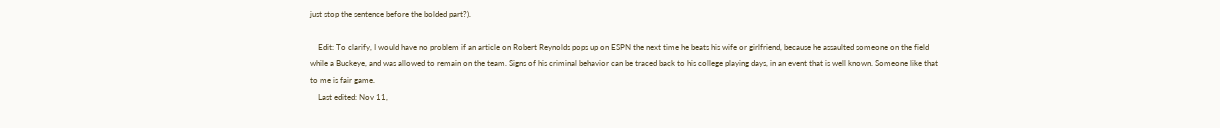just stop the sentence before the bolded part?).

    Edit: To clarify, I would have no problem if an article on Robert Reynolds pops up on ESPN the next time he beats his wife or girlfriend, because he assaulted someone on the field while a Buckeye, and was allowed to remain on the team. Signs of his criminal behavior can be traced back to his college playing days, in an event that is well known. Someone like that to me is fair game.
    Last edited: Nov 11,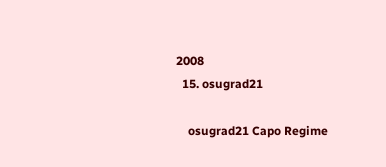2008
  15. osugrad21

    osugrad21 Capo Regime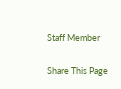Staff Member


Share This Page